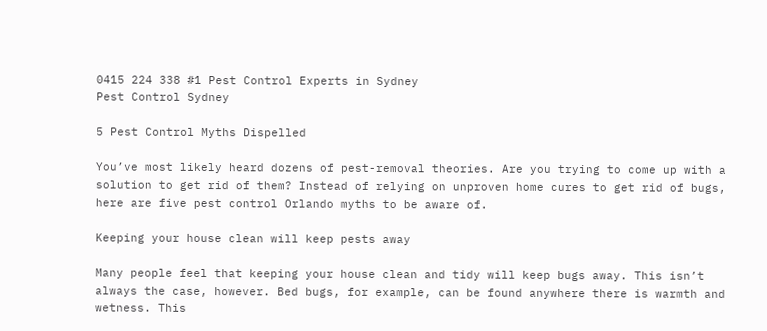0415 224 338 #1 Pest Control Experts in Sydney
Pest Control Sydney

5 Pest Control Myths Dispelled

You’ve most likely heard dozens of pest-removal theories. Are you trying to come up with a solution to get rid of them? Instead of relying on unproven home cures to get rid of bugs, here are five pest control Orlando myths to be aware of.

Keeping your house clean will keep pests away

Many people feel that keeping your house clean and tidy will keep bugs away. This isn’t always the case, however. Bed bugs, for example, can be found anywhere there is warmth and wetness. This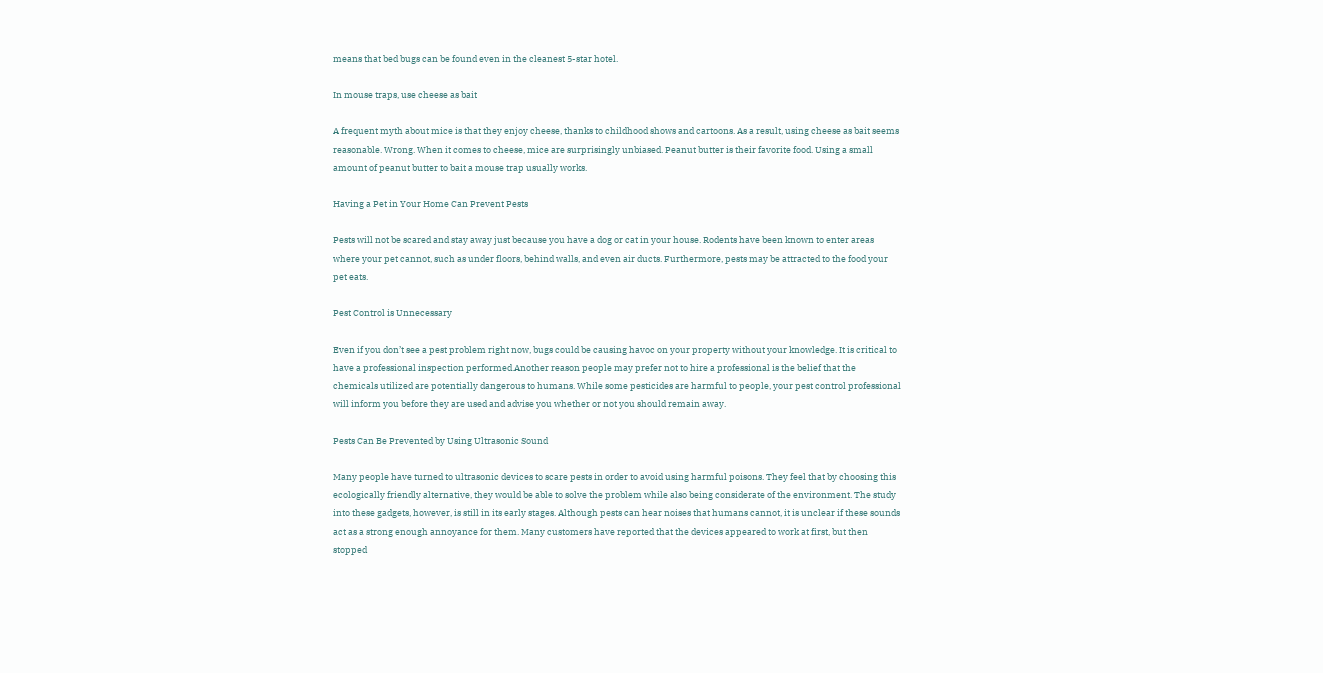means that bed bugs can be found even in the cleanest 5-star hotel.

In mouse traps, use cheese as bait

A frequent myth about mice is that they enjoy cheese, thanks to childhood shows and cartoons. As a result, using cheese as bait seems reasonable. Wrong. When it comes to cheese, mice are surprisingly unbiased. Peanut butter is their favorite food. Using a small amount of peanut butter to bait a mouse trap usually works.

Having a Pet in Your Home Can Prevent Pests

Pests will not be scared and stay away just because you have a dog or cat in your house. Rodents have been known to enter areas where your pet cannot, such as under floors, behind walls, and even air ducts. Furthermore, pests may be attracted to the food your pet eats.

Pest Control is Unnecessary

Even if you don’t see a pest problem right now, bugs could be causing havoc on your property without your knowledge. It is critical to have a professional inspection performed.Another reason people may prefer not to hire a professional is the belief that the chemicals utilized are potentially dangerous to humans. While some pesticides are harmful to people, your pest control professional will inform you before they are used and advise you whether or not you should remain away.

Pests Can Be Prevented by Using Ultrasonic Sound

Many people have turned to ultrasonic devices to scare pests in order to avoid using harmful poisons. They feel that by choosing this ecologically friendly alternative, they would be able to solve the problem while also being considerate of the environment. The study into these gadgets, however, is still in its early stages. Although pests can hear noises that humans cannot, it is unclear if these sounds act as a strong enough annoyance for them. Many customers have reported that the devices appeared to work at first, but then stopped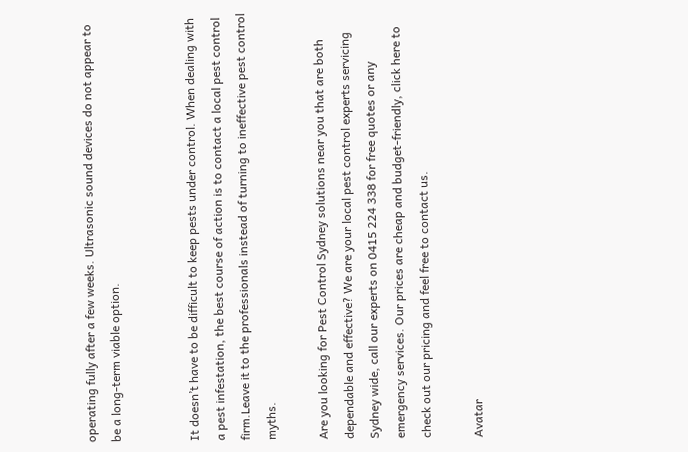operating fully after a few weeks. Ultrasonic sound devices do not appear to be a long-term viable option.


It doesn’t have to be difficult to keep pests under control. When dealing with a pest infestation, the best course of action is to contact a local pest control firm.Leave it to the professionals instead of turning to ineffective pest control myths.

Are you looking for Pest Control Sydney solutions near you that are both dependable and effective? We are your local pest control experts servicing Sydney wide, call our experts on 0415 224 338 for free quotes or any emergency services. Our prices are cheap and budget-friendly, click here to check out our pricing and feel free to contact us.

Avatar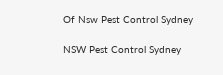Of Nsw Pest Control Sydney

NSW Pest Control Sydney